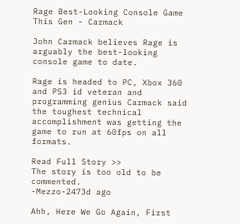Rage Best-Looking Console Game This Gen - Carmack

John Carmack believes Rage is arguably the best-looking console game to date.

Rage is headed to PC, Xbox 360 and PS3 id veteran and programming genius Carmack said the toughest technical accomplishment was getting the game to run at 60fps on all formats.

Read Full Story >>
The story is too old to be commented.
-Mezzo-2473d ago

Ahh, Here We Go Again, First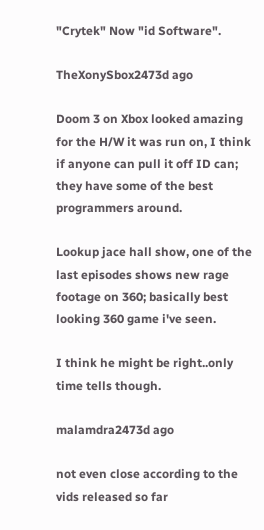"Crytek" Now "id Software".

TheXonySbox2473d ago

Doom 3 on Xbox looked amazing for the H/W it was run on, I think if anyone can pull it off ID can; they have some of the best programmers around.

Lookup jace hall show, one of the last episodes shows new rage footage on 360; basically best looking 360 game i've seen.

I think he might be right..only time tells though.

malamdra2473d ago

not even close according to the vids released so far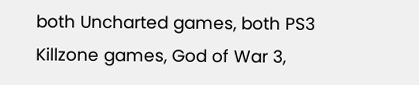both Uncharted games, both PS3 Killzone games, God of War 3,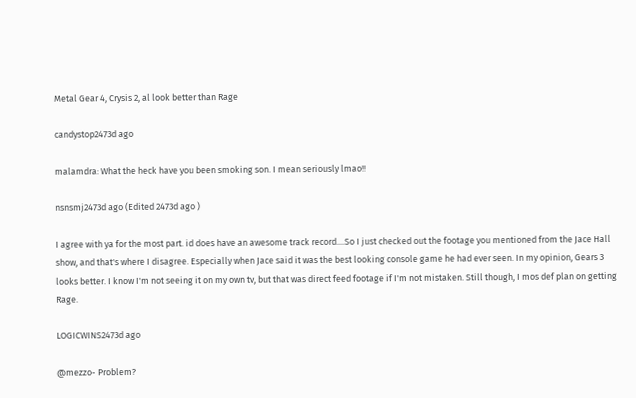Metal Gear 4, Crysis 2, al look better than Rage

candystop2473d ago

malamdra: What the heck have you been smoking son. I mean seriously lmao!!

nsnsmj2473d ago (Edited 2473d ago )

I agree with ya for the most part. id does have an awesome track record....So I just checked out the footage you mentioned from the Jace Hall show, and that's where I disagree. Especially when Jace said it was the best looking console game he had ever seen. In my opinion, Gears 3 looks better. I know I'm not seeing it on my own tv, but that was direct feed footage if I'm not mistaken. Still though, I mos def plan on getting Rage.

LOGICWINS2473d ago

@mezzo- Problem?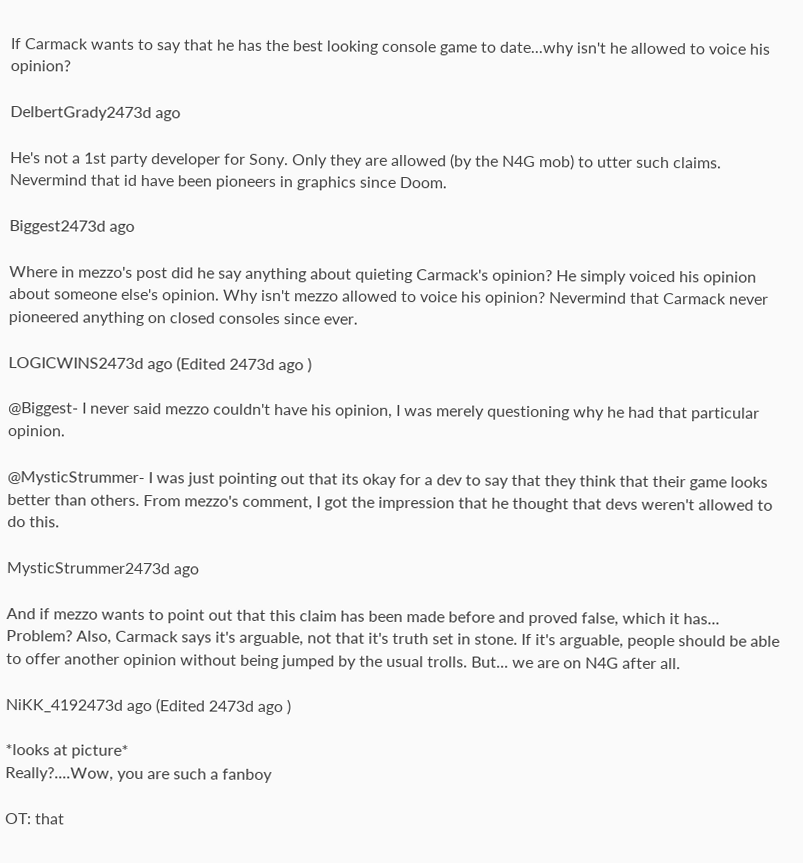If Carmack wants to say that he has the best looking console game to date...why isn't he allowed to voice his opinion?

DelbertGrady2473d ago

He's not a 1st party developer for Sony. Only they are allowed (by the N4G mob) to utter such claims. Nevermind that id have been pioneers in graphics since Doom.

Biggest2473d ago

Where in mezzo's post did he say anything about quieting Carmack's opinion? He simply voiced his opinion about someone else's opinion. Why isn't mezzo allowed to voice his opinion? Nevermind that Carmack never pioneered anything on closed consoles since ever.

LOGICWINS2473d ago (Edited 2473d ago )

@Biggest- I never said mezzo couldn't have his opinion, I was merely questioning why he had that particular opinion.

@MysticStrummer- I was just pointing out that its okay for a dev to say that they think that their game looks better than others. From mezzo's comment, I got the impression that he thought that devs weren't allowed to do this.

MysticStrummer2473d ago

And if mezzo wants to point out that this claim has been made before and proved false, which it has... Problem? Also, Carmack says it's arguable, not that it's truth set in stone. If it's arguable, people should be able to offer another opinion without being jumped by the usual trolls. But... we are on N4G after all.

NiKK_4192473d ago (Edited 2473d ago )

*looks at picture*
Really?....Wow, you are such a fanboy

OT: that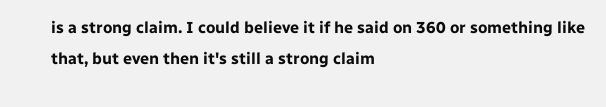is a strong claim. I could believe it if he said on 360 or something like that, but even then it's still a strong claim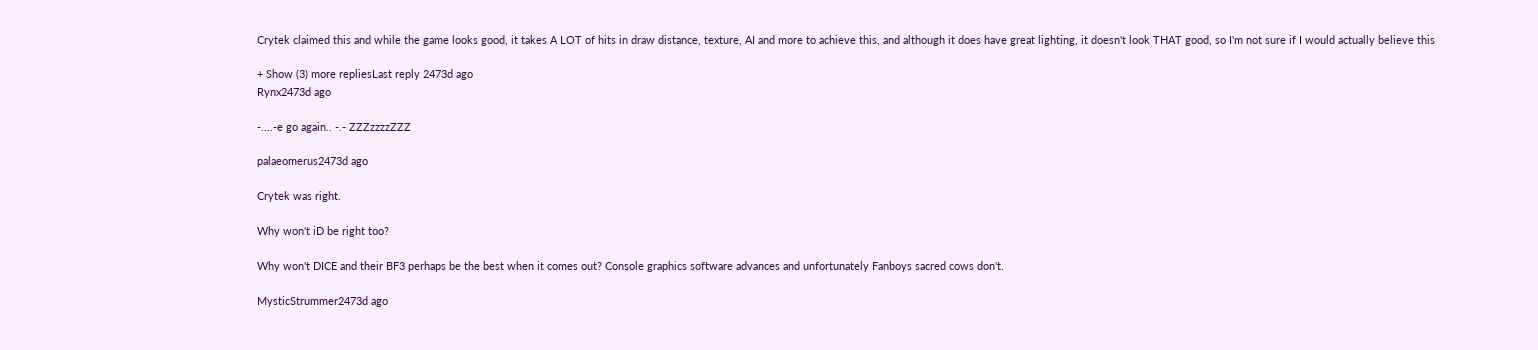Crytek claimed this and while the game looks good, it takes A LOT of hits in draw distance, texture, AI and more to achieve this, and although it does have great lighting, it doesn't look THAT good, so I'm not sure if I would actually believe this

+ Show (3) more repliesLast reply 2473d ago
Rynx2473d ago

-....-e go again.. -.- ZZZzzzzZZZ

palaeomerus2473d ago

Crytek was right.

Why won't iD be right too?

Why won't DICE and their BF3 perhaps be the best when it comes out? Console graphics software advances and unfortunately Fanboys sacred cows don't.

MysticStrummer2473d ago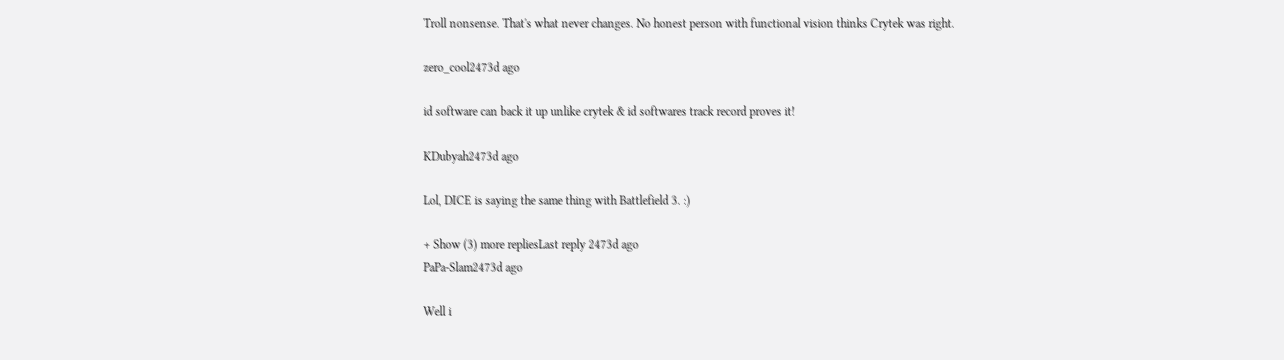Troll nonsense. That's what never changes. No honest person with functional vision thinks Crytek was right.

zero_cool2473d ago

id software can back it up unlike crytek & id softwares track record proves it!

KDubyah2473d ago

Lol, DICE is saying the same thing with Battlefield 3. :)

+ Show (3) more repliesLast reply 2473d ago
PaPa-Slam2473d ago

Well i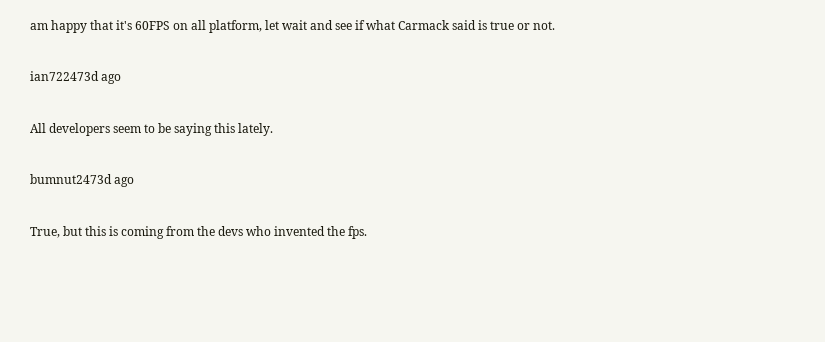am happy that it's 60FPS on all platform, let wait and see if what Carmack said is true or not.

ian722473d ago

All developers seem to be saying this lately.

bumnut2473d ago

True, but this is coming from the devs who invented the fps.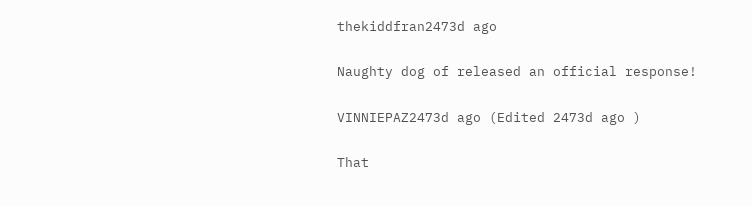thekiddfran2473d ago

Naughty dog of released an official response!

VINNIEPAZ2473d ago (Edited 2473d ago )

That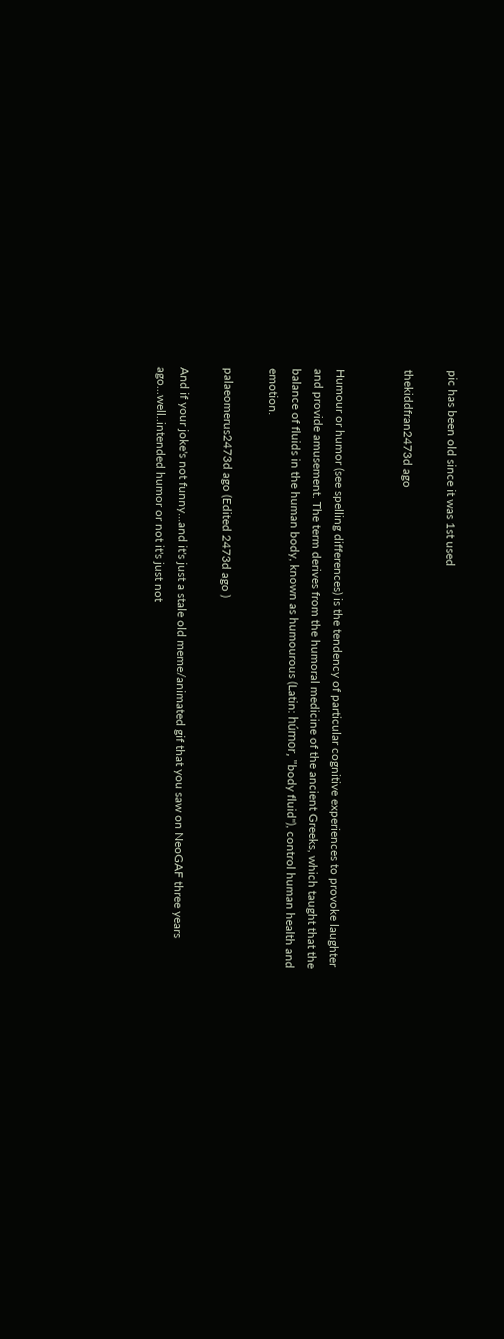pic has been old since it was 1st used

thekiddfran2473d ago


Humour or humor (see spelling differences) is the tendency of particular cognitive experiences to provoke laughter and provide amusement. The term derives from the humoral medicine of the ancient Greeks, which taught that the balance of fluids in the human body, known as humourous (Latin: húmor, "body fluid"), control human health and emotion.

palaeomerus2473d ago (Edited 2473d ago )

And if your joke's not funny...and it's just a stale old meme/animated gif that you saw on NeoGAF three years ago...well..intended humor or not it's just not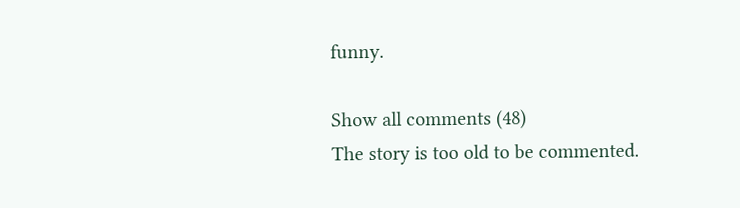funny.

Show all comments (48)
The story is too old to be commented.